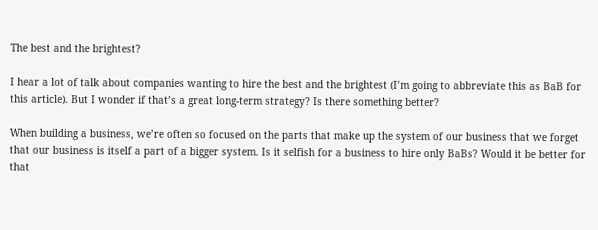The best and the brightest?

I hear a lot of talk about companies wanting to hire the best and the brightest (I’m going to abbreviate this as BaB for this article). But I wonder if that’s a great long-term strategy? Is there something better?

When building a business, we’re often so focused on the parts that make up the system of our business that we forget that our business is itself a part of a bigger system. Is it selfish for a business to hire only BaBs? Would it be better for that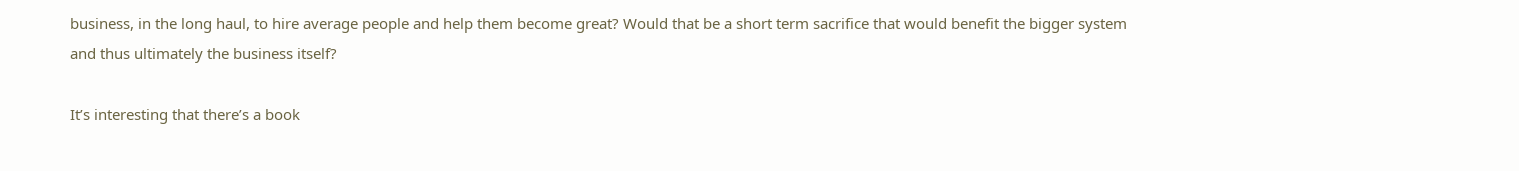business, in the long haul, to hire average people and help them become great? Would that be a short term sacrifice that would benefit the bigger system and thus ultimately the business itself?

It’s interesting that there’s a book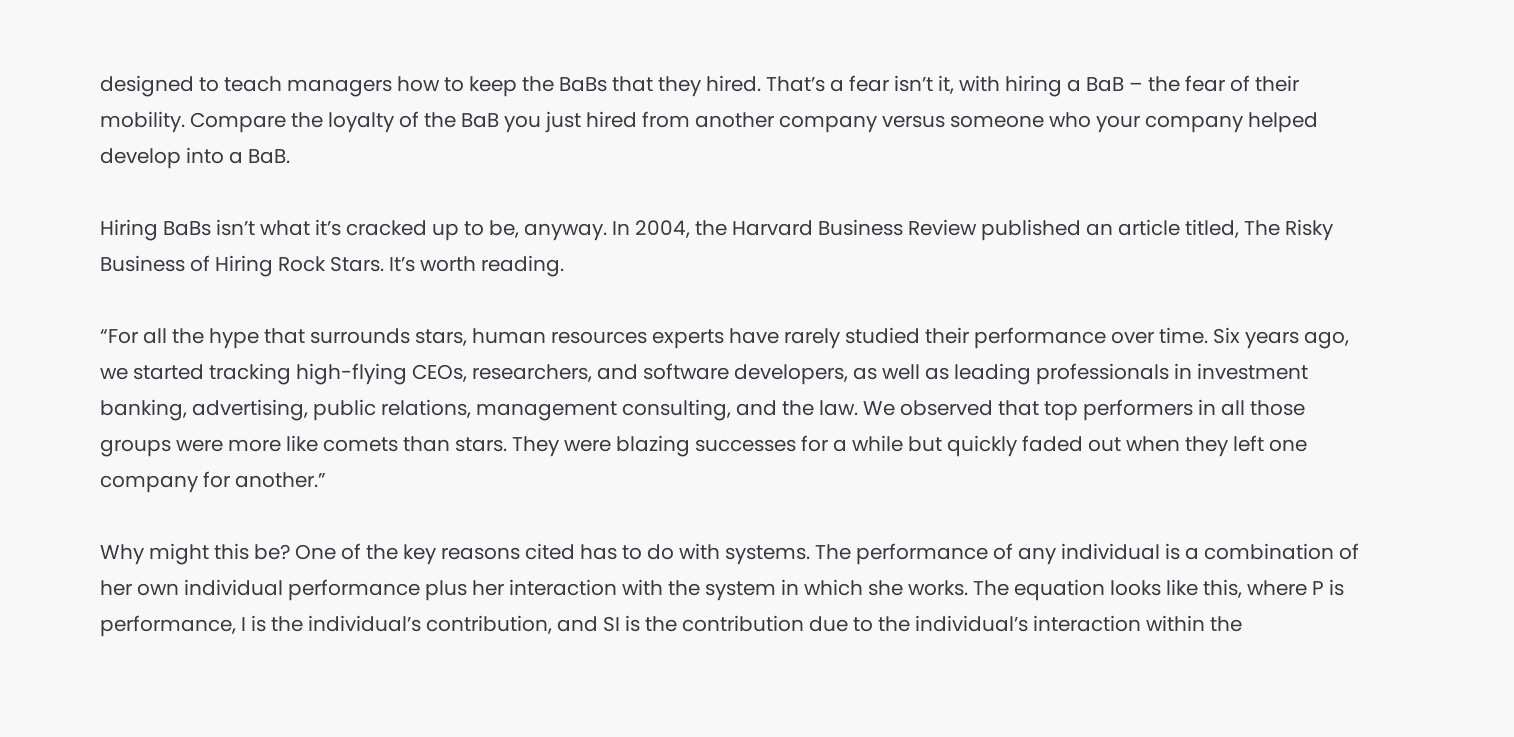designed to teach managers how to keep the BaBs that they hired. That’s a fear isn’t it, with hiring a BaB – the fear of their mobility. Compare the loyalty of the BaB you just hired from another company versus someone who your company helped develop into a BaB.

Hiring BaBs isn’t what it’s cracked up to be, anyway. In 2004, the Harvard Business Review published an article titled, The Risky Business of Hiring Rock Stars. It’s worth reading.

“For all the hype that surrounds stars, human resources experts have rarely studied their performance over time. Six years ago, we started tracking high-flying CEOs, researchers, and software developers, as well as leading professionals in investment banking, advertising, public relations, management consulting, and the law. We observed that top performers in all those groups were more like comets than stars. They were blazing successes for a while but quickly faded out when they left one company for another.”

Why might this be? One of the key reasons cited has to do with systems. The performance of any individual is a combination of her own individual performance plus her interaction with the system in which she works. The equation looks like this, where P is performance, I is the individual’s contribution, and SI is the contribution due to the individual’s interaction within the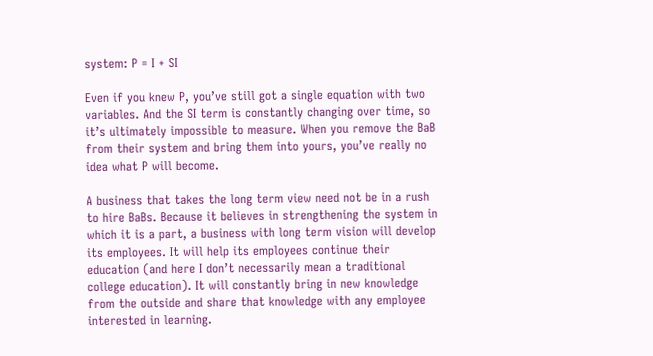system: P = I + SI

Even if you knew P, you’ve still got a single equation with two variables. And the SI term is constantly changing over time, so it’s ultimately impossible to measure. When you remove the BaB from their system and bring them into yours, you’ve really no idea what P will become.

A business that takes the long term view need not be in a rush to hire BaBs. Because it believes in strengthening the system in which it is a part, a business with long term vision will develop its employees. It will help its employees continue their education (and here I don’t necessarily mean a traditional college education). It will constantly bring in new knowledge from the outside and share that knowledge with any employee interested in learning.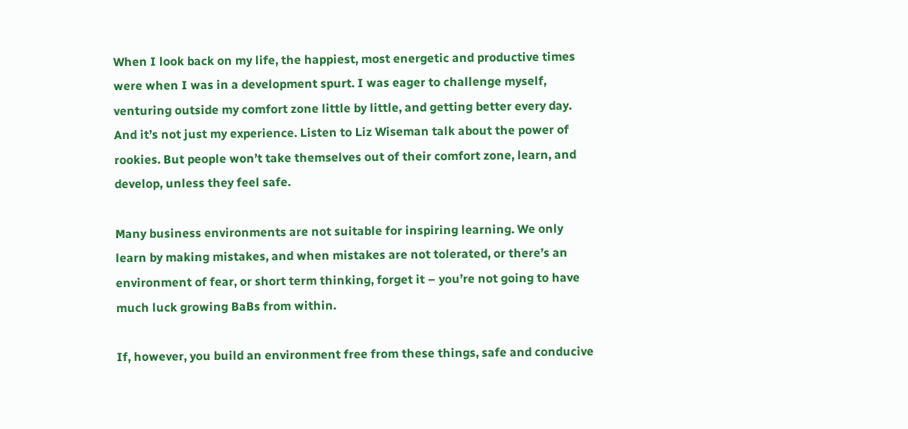When I look back on my life, the happiest, most energetic and productive times were when I was in a development spurt. I was eager to challenge myself, venturing outside my comfort zone little by little, and getting better every day. And it’s not just my experience. Listen to Liz Wiseman talk about the power of rookies. But people won’t take themselves out of their comfort zone, learn, and develop, unless they feel safe.

Many business environments are not suitable for inspiring learning. We only learn by making mistakes, and when mistakes are not tolerated, or there’s an environment of fear, or short term thinking, forget it – you’re not going to have much luck growing BaBs from within.

If, however, you build an environment free from these things, safe and conducive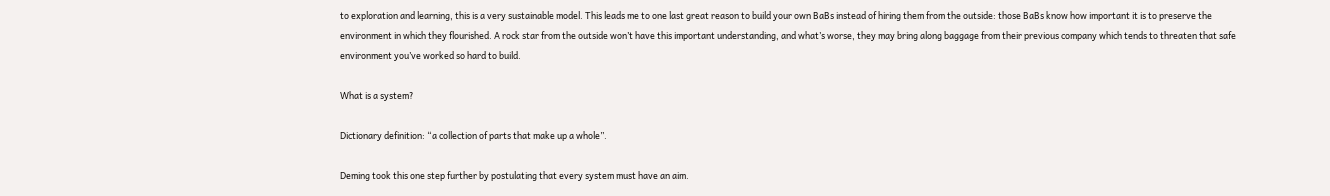to exploration and learning, this is a very sustainable model. This leads me to one last great reason to build your own BaBs instead of hiring them from the outside: those BaBs know how important it is to preserve the environment in which they flourished. A rock star from the outside won’t have this important understanding, and what’s worse, they may bring along baggage from their previous company which tends to threaten that safe environment you’ve worked so hard to build.

What is a system?

Dictionary definition: “a collection of parts that make up a whole”.

Deming took this one step further by postulating that every system must have an aim.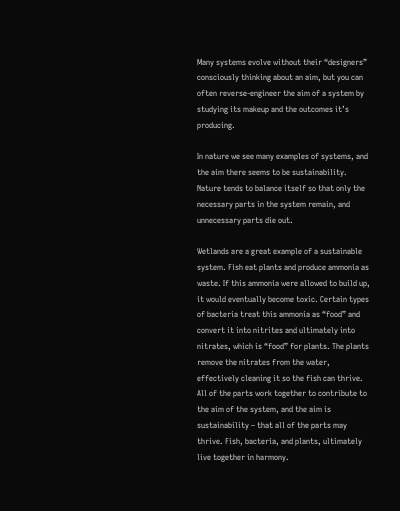Many systems evolve without their “designers” consciously thinking about an aim, but you can often reverse-engineer the aim of a system by studying its makeup and the outcomes it’s producing.

In nature we see many examples of systems, and the aim there seems to be sustainability. Nature tends to balance itself so that only the necessary parts in the system remain, and unnecessary parts die out.

Wetlands are a great example of a sustainable system. Fish eat plants and produce ammonia as waste. If this ammonia were allowed to build up, it would eventually become toxic. Certain types of bacteria treat this ammonia as “food” and convert it into nitrites and ultimately into nitrates, which is “food” for plants. The plants remove the nitrates from the water, effectively cleaning it so the fish can thrive. All of the parts work together to contribute to the aim of the system, and the aim is sustainability – that all of the parts may thrive. Fish, bacteria, and plants, ultimately live together in harmony.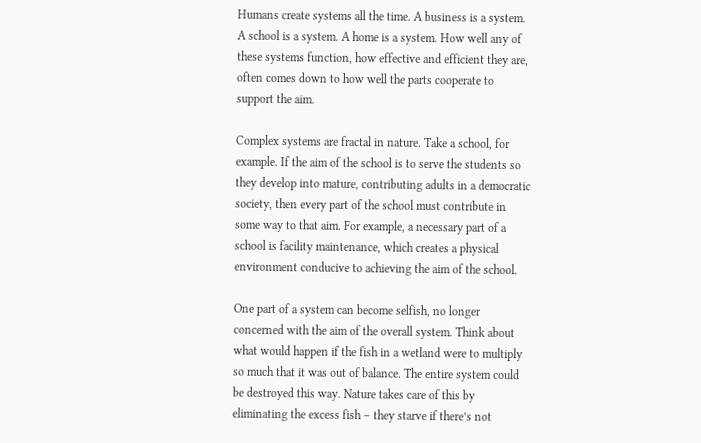Humans create systems all the time. A business is a system. A school is a system. A home is a system. How well any of these systems function, how effective and efficient they are, often comes down to how well the parts cooperate to support the aim.

Complex systems are fractal in nature. Take a school, for example. If the aim of the school is to serve the students so they develop into mature, contributing adults in a democratic society, then every part of the school must contribute in some way to that aim. For example, a necessary part of a school is facility maintenance, which creates a physical environment conducive to achieving the aim of the school.

One part of a system can become selfish, no longer concerned with the aim of the overall system. Think about what would happen if the fish in a wetland were to multiply so much that it was out of balance. The entire system could be destroyed this way. Nature takes care of this by eliminating the excess fish – they starve if there’s not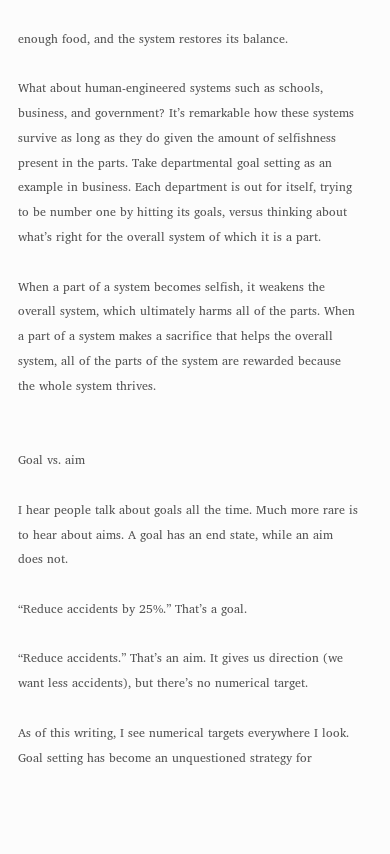enough food, and the system restores its balance.

What about human-engineered systems such as schools, business, and government? It’s remarkable how these systems survive as long as they do given the amount of selfishness present in the parts. Take departmental goal setting as an example in business. Each department is out for itself, trying to be number one by hitting its goals, versus thinking about what’s right for the overall system of which it is a part.

When a part of a system becomes selfish, it weakens the overall system, which ultimately harms all of the parts. When a part of a system makes a sacrifice that helps the overall system, all of the parts of the system are rewarded because the whole system thrives.


Goal vs. aim

I hear people talk about goals all the time. Much more rare is to hear about aims. A goal has an end state, while an aim does not.

“Reduce accidents by 25%.” That’s a goal.

“Reduce accidents.” That’s an aim. It gives us direction (we want less accidents), but there’s no numerical target.

As of this writing, I see numerical targets everywhere I look. Goal setting has become an unquestioned strategy for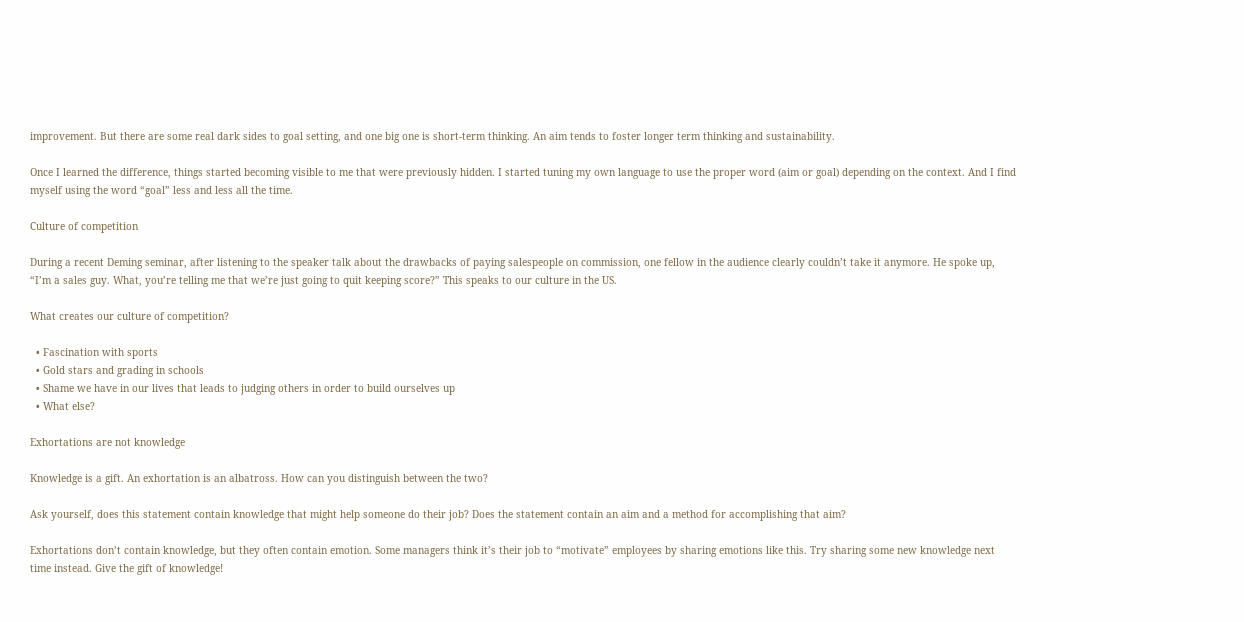improvement. But there are some real dark sides to goal setting, and one big one is short-term thinking. An aim tends to foster longer term thinking and sustainability.

Once I learned the difference, things started becoming visible to me that were previously hidden. I started tuning my own language to use the proper word (aim or goal) depending on the context. And I find myself using the word “goal” less and less all the time.

Culture of competition

During a recent Deming seminar, after listening to the speaker talk about the drawbacks of paying salespeople on commission, one fellow in the audience clearly couldn’t take it anymore. He spoke up, “I’m a sales guy. What, you’re telling me that we’re just going to quit keeping score?” This speaks to our culture in the US.

What creates our culture of competition?

  • Fascination with sports
  • Gold stars and grading in schools
  • Shame we have in our lives that leads to judging others in order to build ourselves up
  • What else?

Exhortations are not knowledge

Knowledge is a gift. An exhortation is an albatross. How can you distinguish between the two?

Ask yourself, does this statement contain knowledge that might help someone do their job? Does the statement contain an aim and a method for accomplishing that aim?

Exhortations don’t contain knowledge, but they often contain emotion. Some managers think it’s their job to “motivate” employees by sharing emotions like this. Try sharing some new knowledge next time instead. Give the gift of knowledge!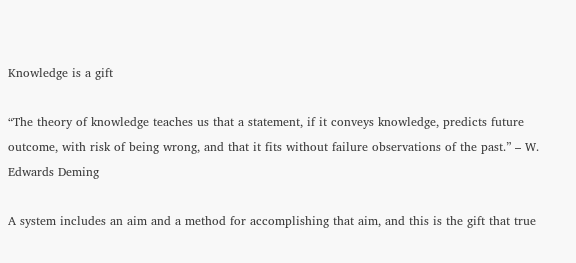Knowledge is a gift

“The theory of knowledge teaches us that a statement, if it conveys knowledge, predicts future outcome, with risk of being wrong, and that it fits without failure observations of the past.” – W. Edwards Deming

A system includes an aim and a method for accomplishing that aim, and this is the gift that true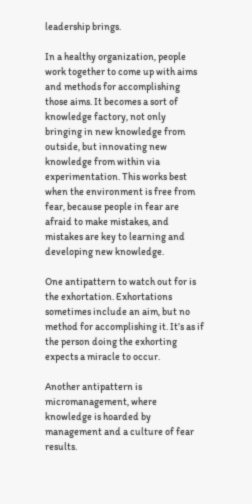leadership brings.

In a healthy organization, people work together to come up with aims and methods for accomplishing those aims. It becomes a sort of knowledge factory, not only bringing in new knowledge from outside, but innovating new knowledge from within via experimentation. This works best when the environment is free from fear, because people in fear are afraid to make mistakes, and mistakes are key to learning and developing new knowledge.

One antipattern to watch out for is the exhortation. Exhortations sometimes include an aim, but no method for accomplishing it. It’s as if the person doing the exhorting expects a miracle to occur.

Another antipattern is micromanagement, where knowledge is hoarded by management and a culture of fear results.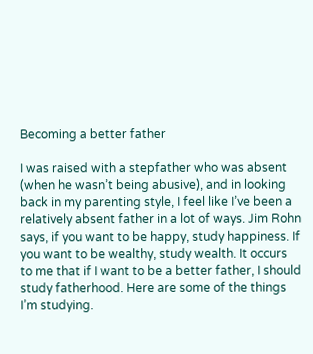Becoming a better father

I was raised with a stepfather who was absent (when he wasn’t being abusive), and in looking back in my parenting style, I feel like I’ve been a relatively absent father in a lot of ways. Jim Rohn says, if you want to be happy, study happiness. If you want to be wealthy, study wealth. It occurs to me that if I want to be a better father, I should study fatherhood. Here are some of the things I’m studying.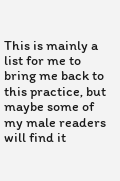This is mainly a list for me to bring me back to this practice, but maybe some of my male readers will find it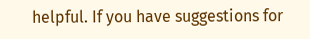helpful. If you have suggestions for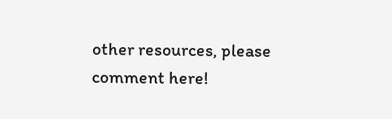other resources, please comment here!